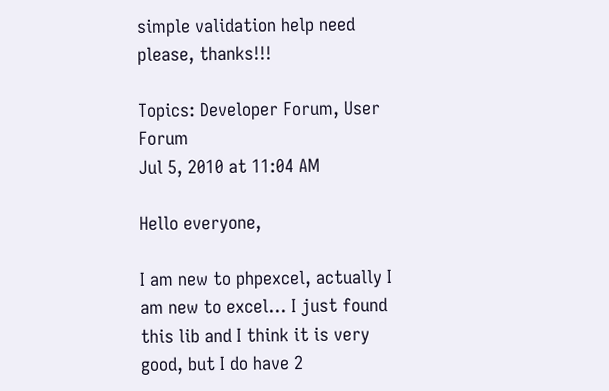simple validation help need please, thanks!!!

Topics: Developer Forum, User Forum
Jul 5, 2010 at 11:04 AM

Hello everyone,

I am new to phpexcel, actually I am new to excel... I just found this lib and I think it is very good, but I do have 2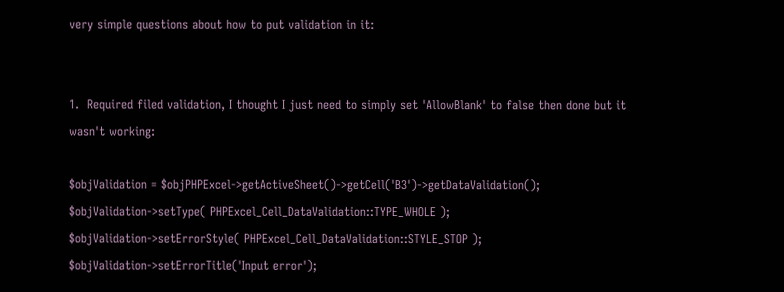very simple questions about how to put validation in it:


1.  Required filed validation, I thought I just need to simply set 'AllowBlank' to false then done but it wasn't working:

$objValidation = $objPHPExcel->getActiveSheet()->getCell('B3')->getDataValidation();
$objValidation->setType( PHPExcel_Cell_DataValidation::TYPE_WHOLE );
$objValidation->setErrorStyle( PHPExcel_Cell_DataValidation::STYLE_STOP );
$objValidation->setErrorTitle('Input error');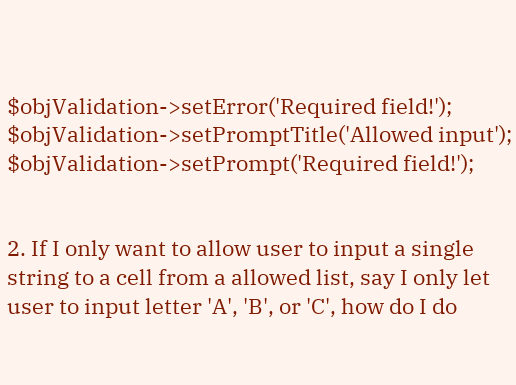$objValidation->setError('Required field!');
$objValidation->setPromptTitle('Allowed input');
$objValidation->setPrompt('Required field!');


2. If I only want to allow user to input a single string to a cell from a allowed list, say I only let user to input letter 'A', 'B', or 'C', how do I do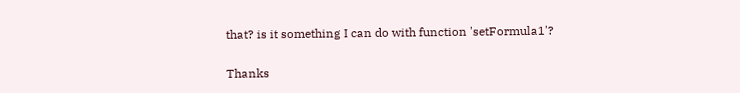that? is it something I can do with function 'setFormula1'?


Thanks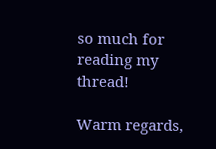so much for reading my thread!

Warm regards,